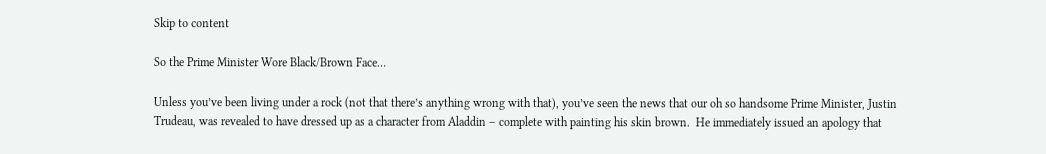Skip to content

So the Prime Minister Wore Black/Brown Face…

Unless you’ve been living under a rock (not that there’s anything wrong with that), you’ve seen the news that our oh so handsome Prime Minister, Justin Trudeau, was revealed to have dressed up as a character from Aladdin – complete with painting his skin brown.  He immediately issued an apology that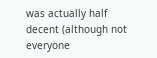was actually half decent (although not everyone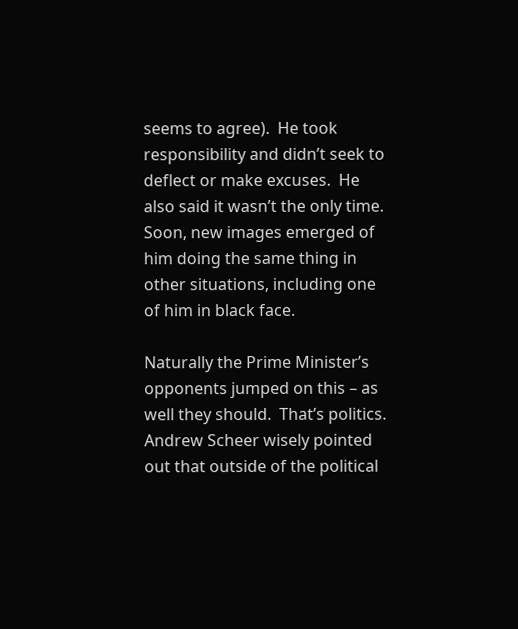seems to agree).  He took responsibility and didn’t seek to deflect or make excuses.  He also said it wasn’t the only time.  Soon, new images emerged of him doing the same thing in other situations, including one of him in black face.

Naturally the Prime Minister’s opponents jumped on this – as well they should.  That’s politics.  Andrew Scheer wisely pointed out that outside of the political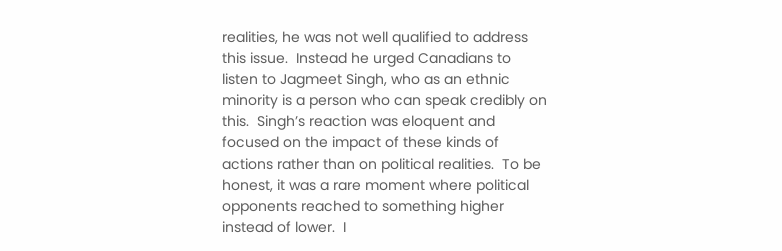realities, he was not well qualified to address this issue.  Instead he urged Canadians to listen to Jagmeet Singh, who as an ethnic minority is a person who can speak credibly on this.  Singh’s reaction was eloquent and focused on the impact of these kinds of actions rather than on political realities.  To be honest, it was a rare moment where political opponents reached to something higher instead of lower.  I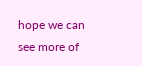hope we can see more of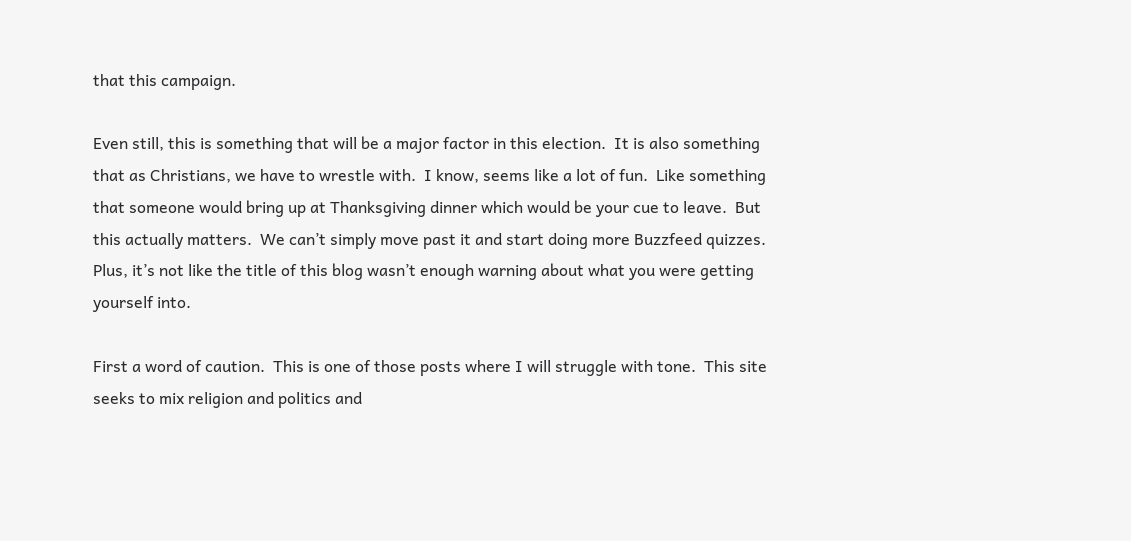that this campaign.

Even still, this is something that will be a major factor in this election.  It is also something that as Christians, we have to wrestle with.  I know, seems like a lot of fun.  Like something that someone would bring up at Thanksgiving dinner which would be your cue to leave.  But this actually matters.  We can’t simply move past it and start doing more Buzzfeed quizzes.  Plus, it’s not like the title of this blog wasn’t enough warning about what you were getting yourself into.

First a word of caution.  This is one of those posts where I will struggle with tone.  This site seeks to mix religion and politics and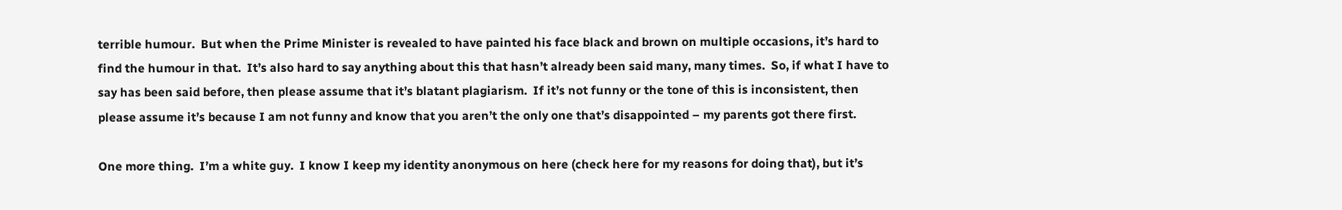terrible humour.  But when the Prime Minister is revealed to have painted his face black and brown on multiple occasions, it’s hard to find the humour in that.  It’s also hard to say anything about this that hasn’t already been said many, many times.  So, if what I have to say has been said before, then please assume that it’s blatant plagiarism.  If it’s not funny or the tone of this is inconsistent, then please assume it’s because I am not funny and know that you aren’t the only one that’s disappointed – my parents got there first.

One more thing.  I’m a white guy.  I know I keep my identity anonymous on here (check here for my reasons for doing that), but it’s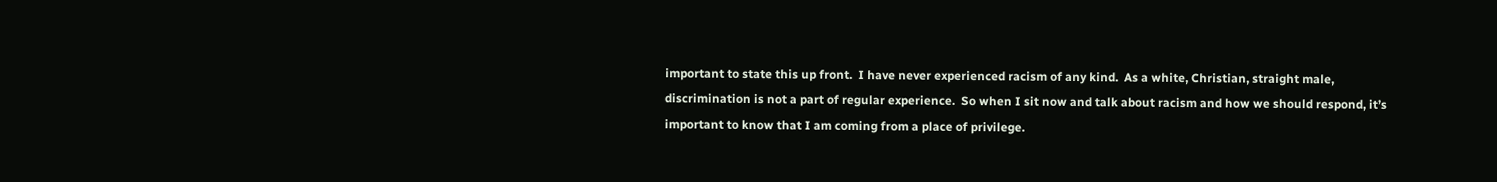important to state this up front.  I have never experienced racism of any kind.  As a white, Christian, straight male, discrimination is not a part of regular experience.  So when I sit now and talk about racism and how we should respond, it’s important to know that I am coming from a place of privilege.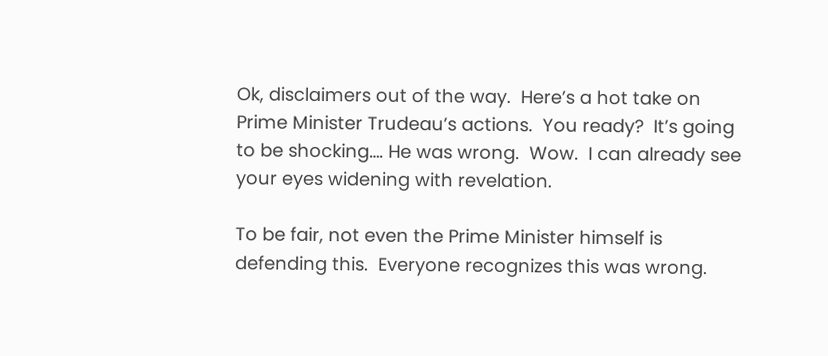Ok, disclaimers out of the way.  Here’s a hot take on Prime Minister Trudeau’s actions.  You ready?  It’s going to be shocking…. He was wrong.  Wow.  I can already see your eyes widening with revelation.

To be fair, not even the Prime Minister himself is defending this.  Everyone recognizes this was wrong.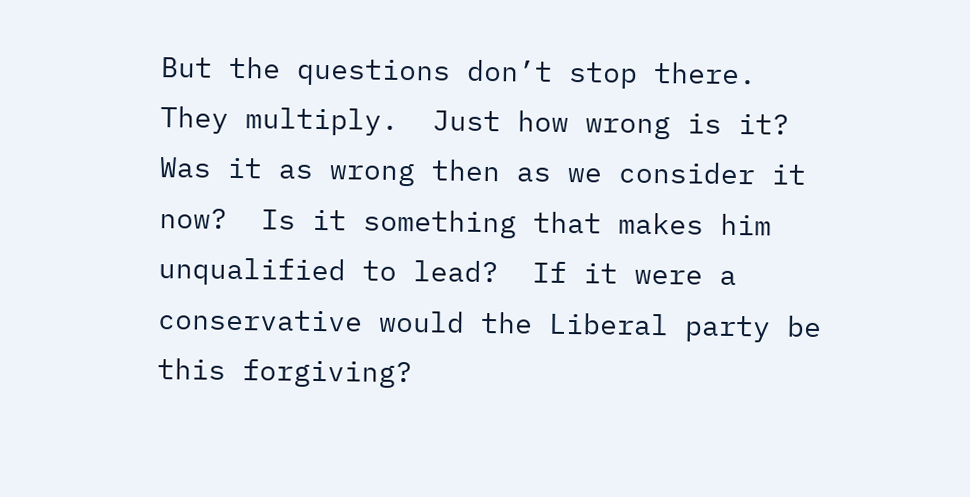But the questions don’t stop there.  They multiply.  Just how wrong is it?  Was it as wrong then as we consider it now?  Is it something that makes him unqualified to lead?  If it were a conservative would the Liberal party be this forgiving?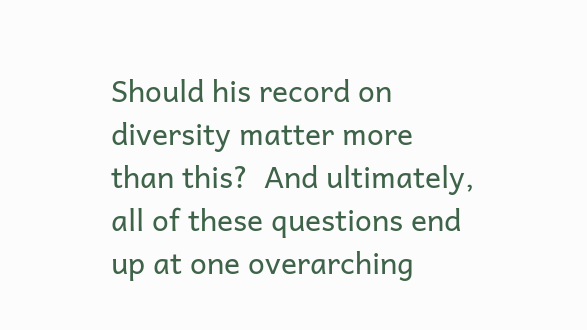Should his record on diversity matter more than this?  And ultimately, all of these questions end up at one overarching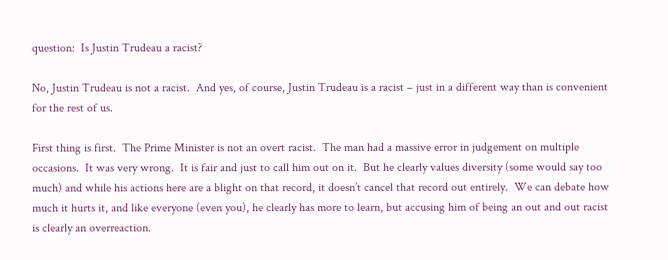question:  Is Justin Trudeau a racist?

No, Justin Trudeau is not a racist.  And yes, of course, Justin Trudeau is a racist – just in a different way than is convenient for the rest of us.

First thing is first.  The Prime Minister is not an overt racist.  The man had a massive error in judgement on multiple occasions.  It was very wrong.  It is fair and just to call him out on it.  But he clearly values diversity (some would say too much) and while his actions here are a blight on that record, it doesn’t cancel that record out entirely.  We can debate how much it hurts it, and like everyone (even you), he clearly has more to learn, but accusing him of being an out and out racist is clearly an overreaction.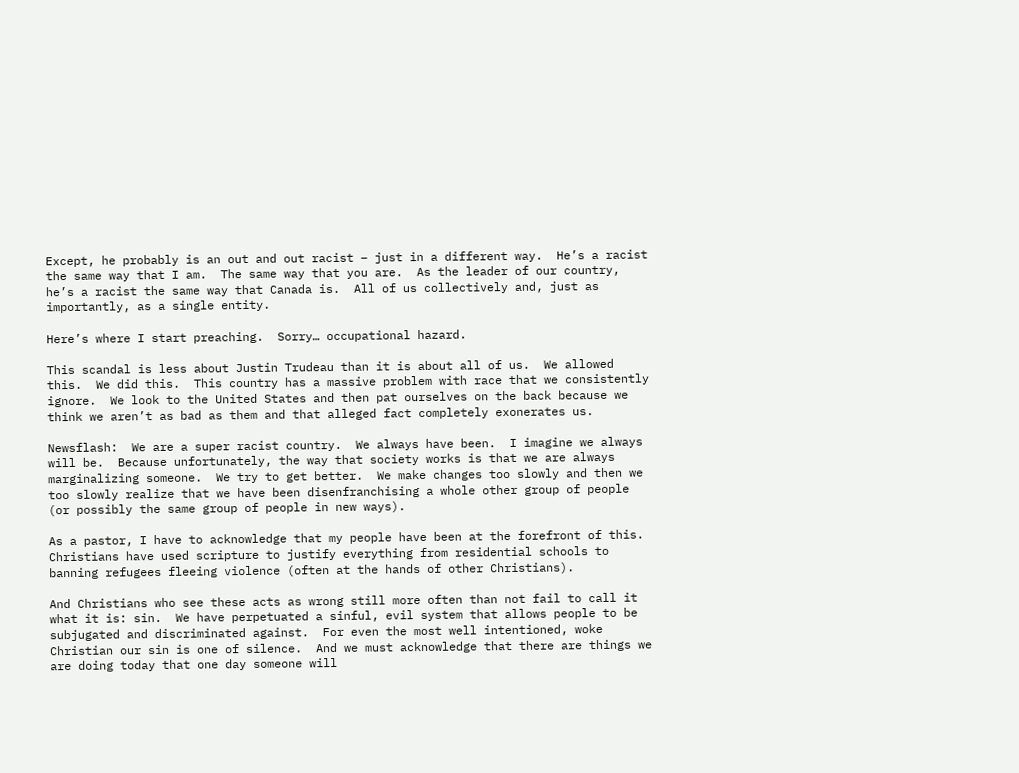Except, he probably is an out and out racist – just in a different way.  He’s a racist the same way that I am.  The same way that you are.  As the leader of our country, he’s a racist the same way that Canada is.  All of us collectively and, just as importantly, as a single entity.

Here’s where I start preaching.  Sorry… occupational hazard.

This scandal is less about Justin Trudeau than it is about all of us.  We allowed this.  We did this.  This country has a massive problem with race that we consistently ignore.  We look to the United States and then pat ourselves on the back because we think we aren’t as bad as them and that alleged fact completely exonerates us.

Newsflash:  We are a super racist country.  We always have been.  I imagine we always will be.  Because unfortunately, the way that society works is that we are always marginalizing someone.  We try to get better.  We make changes too slowly and then we too slowly realize that we have been disenfranchising a whole other group of people (or possibly the same group of people in new ways).

As a pastor, I have to acknowledge that my people have been at the forefront of this.  Christians have used scripture to justify everything from residential schools to banning refugees fleeing violence (often at the hands of other Christians).

And Christians who see these acts as wrong still more often than not fail to call it what it is: sin.  We have perpetuated a sinful, evil system that allows people to be subjugated and discriminated against.  For even the most well intentioned, woke Christian our sin is one of silence.  And we must acknowledge that there are things we are doing today that one day someone will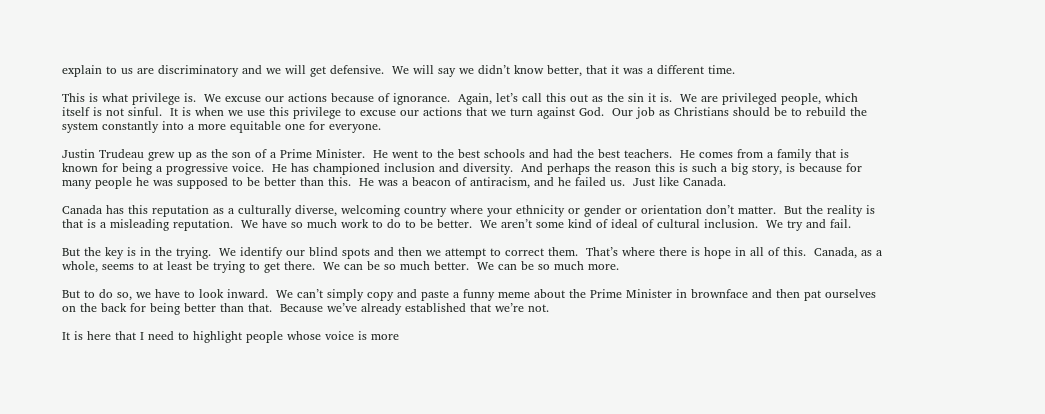explain to us are discriminatory and we will get defensive.  We will say we didn’t know better, that it was a different time.

This is what privilege is.  We excuse our actions because of ignorance.  Again, let’s call this out as the sin it is.  We are privileged people, which itself is not sinful.  It is when we use this privilege to excuse our actions that we turn against God.  Our job as Christians should be to rebuild the system constantly into a more equitable one for everyone.

Justin Trudeau grew up as the son of a Prime Minister.  He went to the best schools and had the best teachers.  He comes from a family that is known for being a progressive voice.  He has championed inclusion and diversity.  And perhaps the reason this is such a big story, is because for many people he was supposed to be better than this.  He was a beacon of antiracism, and he failed us.  Just like Canada.

Canada has this reputation as a culturally diverse, welcoming country where your ethnicity or gender or orientation don’t matter.  But the reality is that is a misleading reputation.  We have so much work to do to be better.  We aren’t some kind of ideal of cultural inclusion.  We try and fail.

But the key is in the trying.  We identify our blind spots and then we attempt to correct them.  That’s where there is hope in all of this.  Canada, as a whole, seems to at least be trying to get there.  We can be so much better.  We can be so much more.

But to do so, we have to look inward.  We can’t simply copy and paste a funny meme about the Prime Minister in brownface and then pat ourselves on the back for being better than that.  Because we’ve already established that we’re not.

It is here that I need to highlight people whose voice is more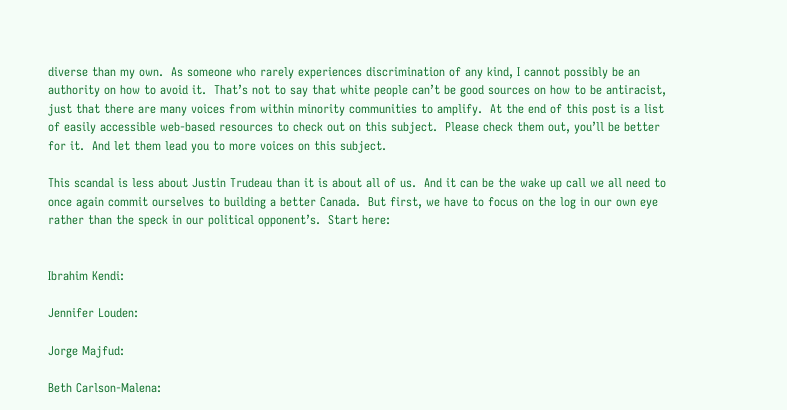diverse than my own.  As someone who rarely experiences discrimination of any kind, I cannot possibly be an authority on how to avoid it.  That’s not to say that white people can’t be good sources on how to be antiracist, just that there are many voices from within minority communities to amplify.  At the end of this post is a list of easily accessible web-based resources to check out on this subject.  Please check them out, you’ll be better for it.  And let them lead you to more voices on this subject.

This scandal is less about Justin Trudeau than it is about all of us.  And it can be the wake up call we all need to once again commit ourselves to building a better Canada.  But first, we have to focus on the log in our own eye rather than the speck in our political opponent’s.  Start here:


Ibrahim Kendi:

Jennifer Louden:

Jorge Majfud:

Beth Carlson-Malena: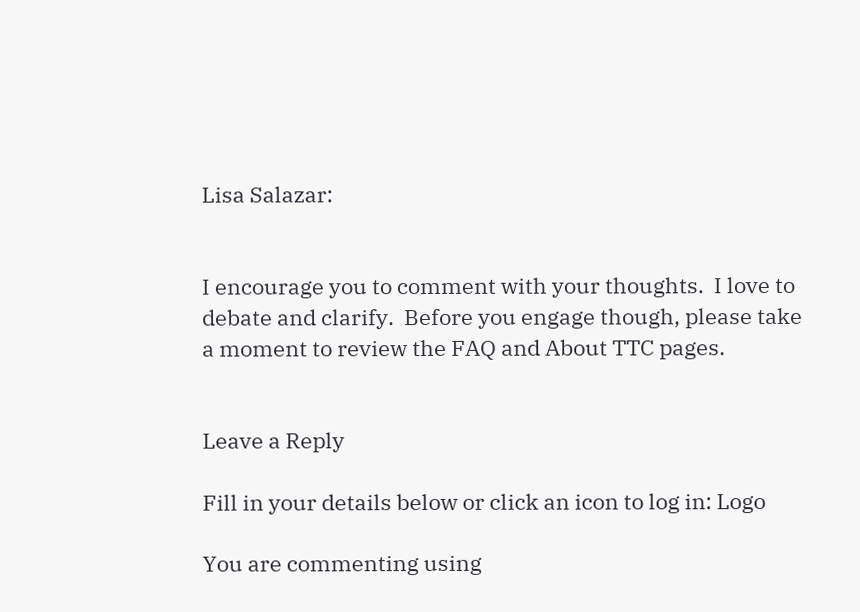Lisa Salazar:


I encourage you to comment with your thoughts.  I love to debate and clarify.  Before you engage though, please take a moment to review the FAQ and About TTC pages.


Leave a Reply

Fill in your details below or click an icon to log in: Logo

You are commenting using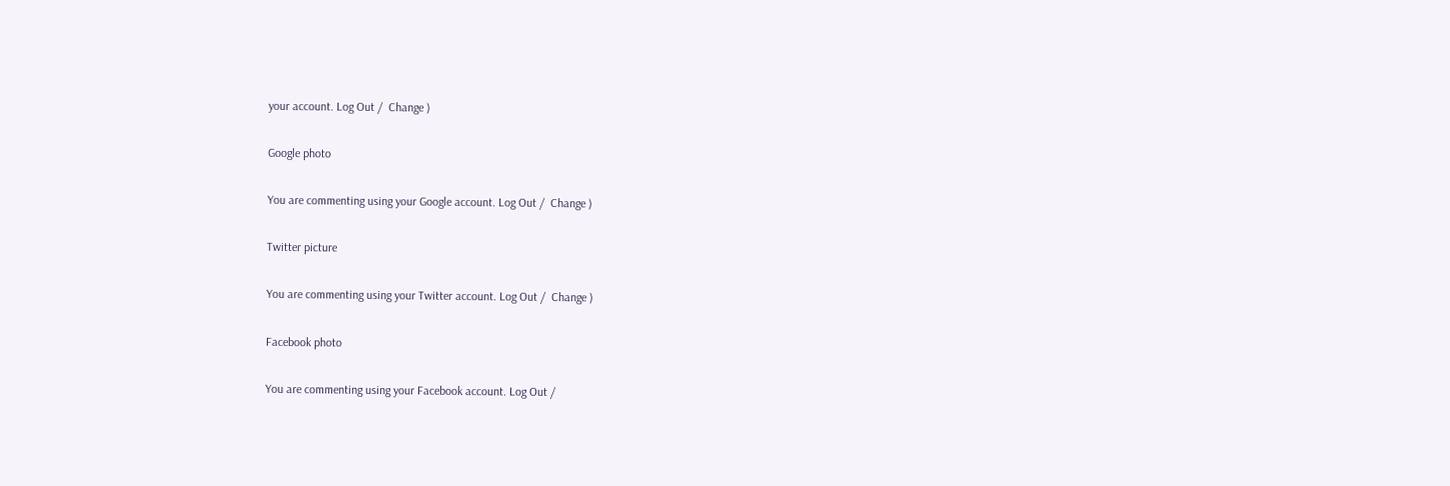your account. Log Out /  Change )

Google photo

You are commenting using your Google account. Log Out /  Change )

Twitter picture

You are commenting using your Twitter account. Log Out /  Change )

Facebook photo

You are commenting using your Facebook account. Log Out /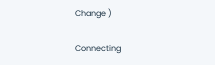Change )

Connecting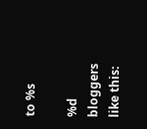to %s

%d bloggers like this: